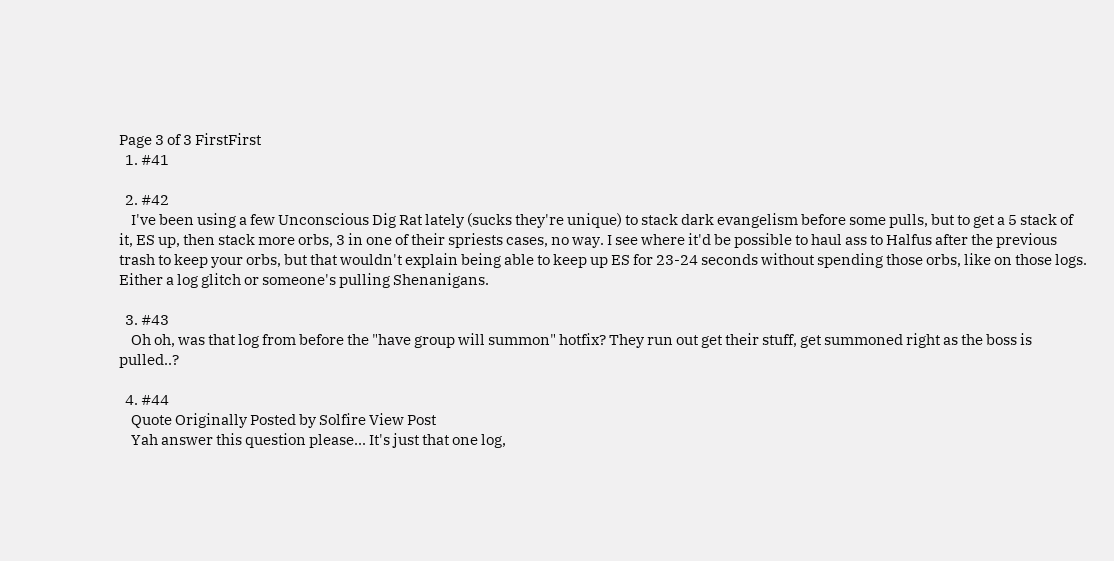Page 3 of 3 FirstFirst
  1. #41

  2. #42
    I've been using a few Unconscious Dig Rat lately (sucks they're unique) to stack dark evangelism before some pulls, but to get a 5 stack of it, ES up, then stack more orbs, 3 in one of their spriests cases, no way. I see where it'd be possible to haul ass to Halfus after the previous trash to keep your orbs, but that wouldn't explain being able to keep up ES for 23-24 seconds without spending those orbs, like on those logs. Either a log glitch or someone's pulling Shenanigans.

  3. #43
    Oh oh, was that log from before the "have group will summon" hotfix? They run out get their stuff, get summoned right as the boss is pulled..?

  4. #44
    Quote Originally Posted by Solfire View Post
    Yah answer this question please... It's just that one log,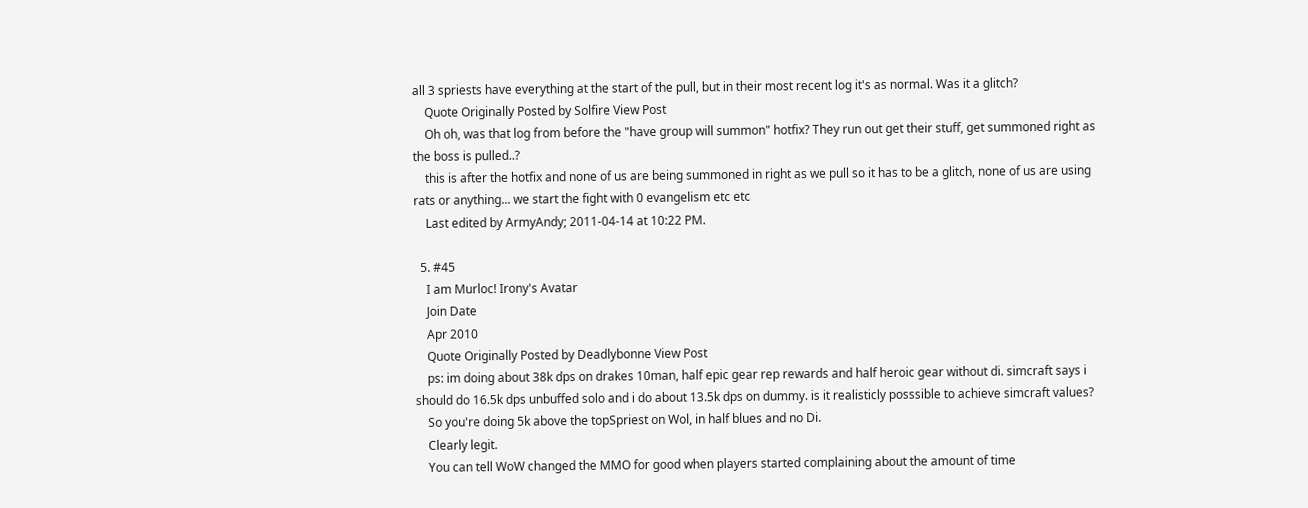all 3 spriests have everything at the start of the pull, but in their most recent log it's as normal. Was it a glitch?
    Quote Originally Posted by Solfire View Post
    Oh oh, was that log from before the "have group will summon" hotfix? They run out get their stuff, get summoned right as the boss is pulled..?
    this is after the hotfix and none of us are being summoned in right as we pull so it has to be a glitch, none of us are using rats or anything... we start the fight with 0 evangelism etc etc
    Last edited by ArmyAndy; 2011-04-14 at 10:22 PM.

  5. #45
    I am Murloc! Irony's Avatar
    Join Date
    Apr 2010
    Quote Originally Posted by Deadlybonne View Post
    ps: im doing about 38k dps on drakes 10man, half epic gear rep rewards and half heroic gear without di. simcraft says i should do 16.5k dps unbuffed solo and i do about 13.5k dps on dummy. is it realisticly posssible to achieve simcraft values?
    So you're doing 5k above the topSpriest on Wol, in half blues and no Di.
    Clearly legit.
    You can tell WoW changed the MMO for good when players started complaining about the amount of time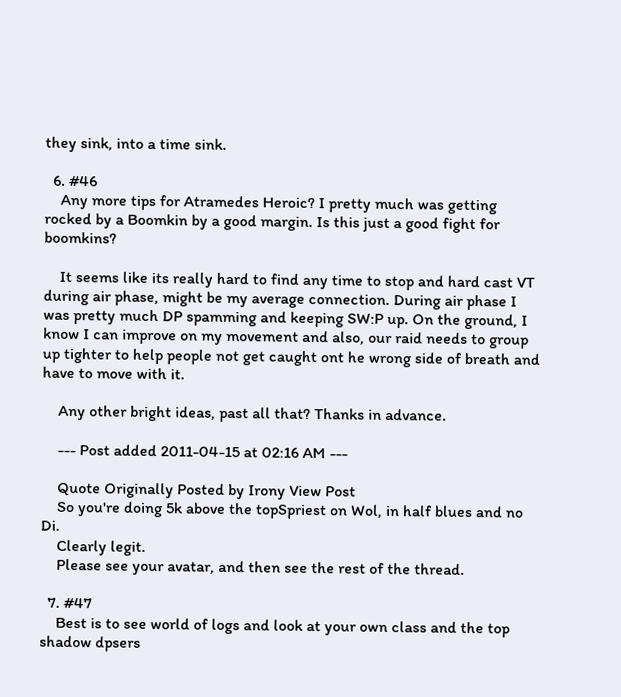they sink, into a time sink.

  6. #46
    Any more tips for Atramedes Heroic? I pretty much was getting rocked by a Boomkin by a good margin. Is this just a good fight for boomkins?

    It seems like its really hard to find any time to stop and hard cast VT during air phase, might be my average connection. During air phase I was pretty much DP spamming and keeping SW:P up. On the ground, I know I can improve on my movement and also, our raid needs to group up tighter to help people not get caught ont he wrong side of breath and have to move with it.

    Any other bright ideas, past all that? Thanks in advance.

    --- Post added 2011-04-15 at 02:16 AM ---

    Quote Originally Posted by Irony View Post
    So you're doing 5k above the topSpriest on Wol, in half blues and no Di.
    Clearly legit.
    Please see your avatar, and then see the rest of the thread.

  7. #47
    Best is to see world of logs and look at your own class and the top shadow dpsers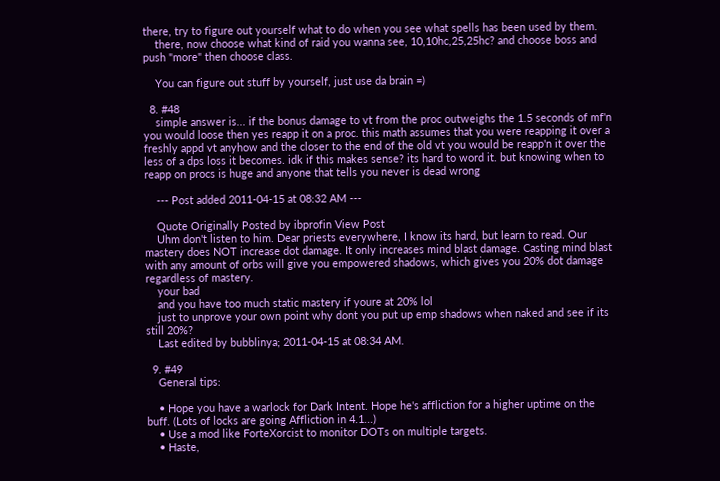there, try to figure out yourself what to do when you see what spells has been used by them.
    there, now choose what kind of raid you wanna see, 10,10hc,25,25hc? and choose boss and push "more" then choose class.

    You can figure out stuff by yourself, just use da brain =)

  8. #48
    simple answer is... if the bonus damage to vt from the proc outweighs the 1.5 seconds of mf'n you would loose then yes reapp it on a proc. this math assumes that you were reapping it over a freshly appd vt anyhow and the closer to the end of the old vt you would be reapp'n it over the less of a dps loss it becomes. idk if this makes sense? its hard to word it. but knowing when to reapp on procs is huge and anyone that tells you never is dead wrong

    --- Post added 2011-04-15 at 08:32 AM ---

    Quote Originally Posted by ibprofin View Post
    Uhm don't listen to him. Dear priests everywhere, I know its hard, but learn to read. Our mastery does NOT increase dot damage. It only increases mind blast damage. Casting mind blast with any amount of orbs will give you empowered shadows, which gives you 20% dot damage regardless of mastery.
    your bad
    and you have too much static mastery if youre at 20% lol
    just to unprove your own point why dont you put up emp shadows when naked and see if its still 20%?
    Last edited by bubblinya; 2011-04-15 at 08:34 AM.

  9. #49
    General tips:

    • Hope you have a warlock for Dark Intent. Hope he's affliction for a higher uptime on the buff. (Lots of locks are going Affliction in 4.1...)
    • Use a mod like ForteXorcist to monitor DOTs on multiple targets.
    • Haste,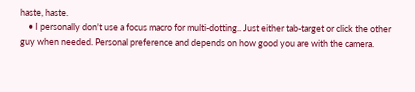haste, haste.
    • I personally don't use a focus macro for multi-dotting.. Just either tab-target or click the other guy when needed. Personal preference and depends on how good you are with the camera.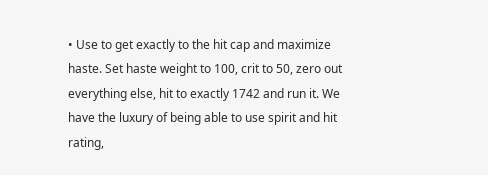• Use to get exactly to the hit cap and maximize haste. Set haste weight to 100, crit to 50, zero out everything else, hit to exactly 1742 and run it. We have the luxury of being able to use spirit and hit rating,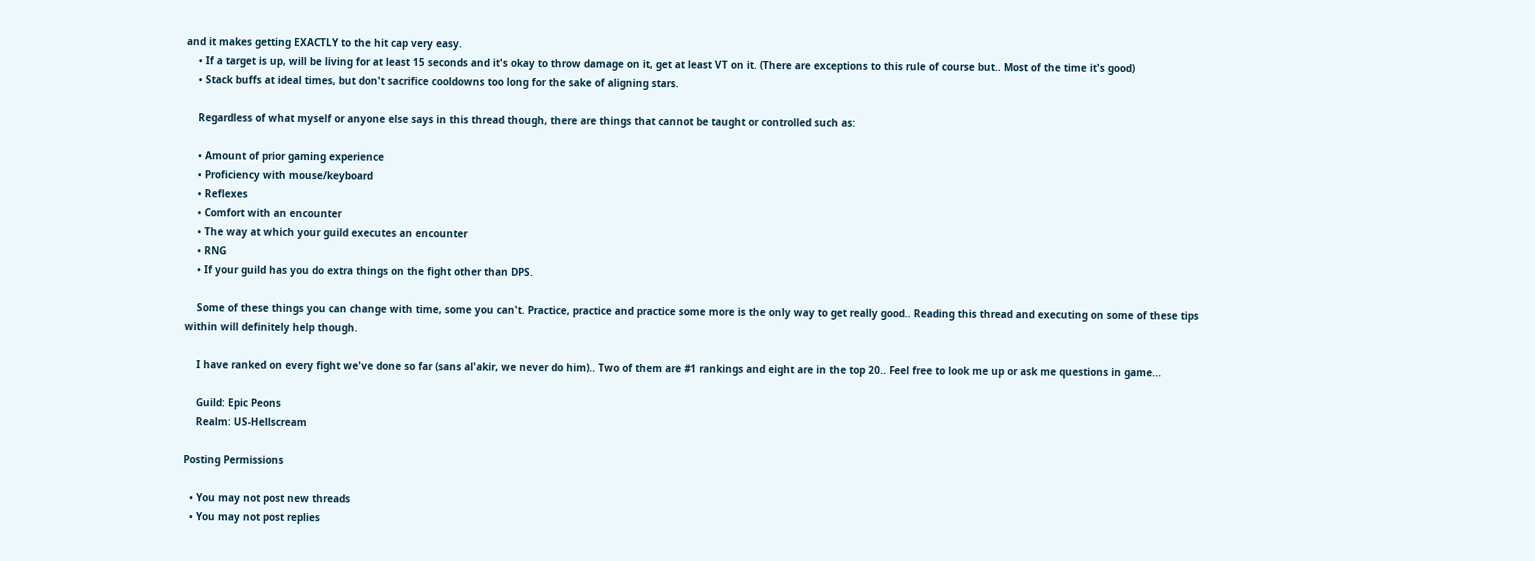and it makes getting EXACTLY to the hit cap very easy.
    • If a target is up, will be living for at least 15 seconds and it's okay to throw damage on it, get at least VT on it. (There are exceptions to this rule of course but.. Most of the time it's good)
    • Stack buffs at ideal times, but don't sacrifice cooldowns too long for the sake of aligning stars.

    Regardless of what myself or anyone else says in this thread though, there are things that cannot be taught or controlled such as:

    • Amount of prior gaming experience
    • Proficiency with mouse/keyboard
    • Reflexes
    • Comfort with an encounter
    • The way at which your guild executes an encounter
    • RNG
    • If your guild has you do extra things on the fight other than DPS.

    Some of these things you can change with time, some you can't. Practice, practice and practice some more is the only way to get really good.. Reading this thread and executing on some of these tips within will definitely help though.

    I have ranked on every fight we've done so far (sans al'akir, we never do him).. Two of them are #1 rankings and eight are in the top 20.. Feel free to look me up or ask me questions in game...

    Guild: Epic Peons
    Realm: US-Hellscream

Posting Permissions

  • You may not post new threads
  • You may not post replies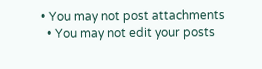• You may not post attachments
  • You may not edit your posts